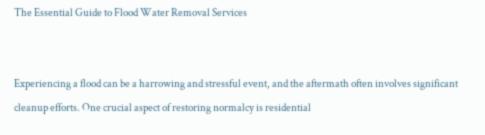The Essential Guide to Flood Water Removal Services


Experiencing a flood can be a harrowing and stressful event, and the aftermath often involves significant cleanup efforts. One crucial aspect of restoring normalcy is residential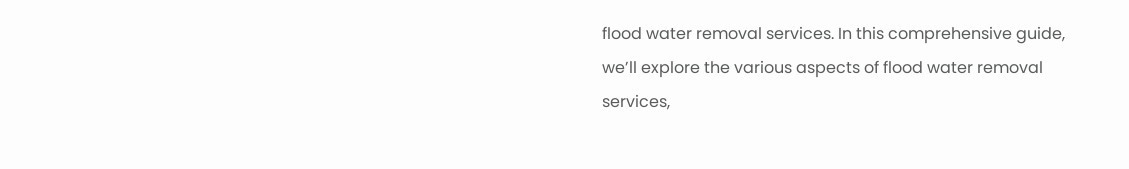flood water removal services. In this comprehensive guide, we’ll explore the various aspects of flood water removal services,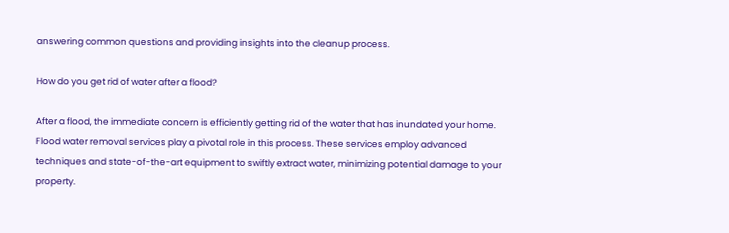answering common questions and providing insights into the cleanup process.

How do you get rid of water after a flood?

After a flood, the immediate concern is efficiently getting rid of the water that has inundated your home. Flood water removal services play a pivotal role in this process. These services employ advanced techniques and state-of-the-art equipment to swiftly extract water, minimizing potential damage to your property.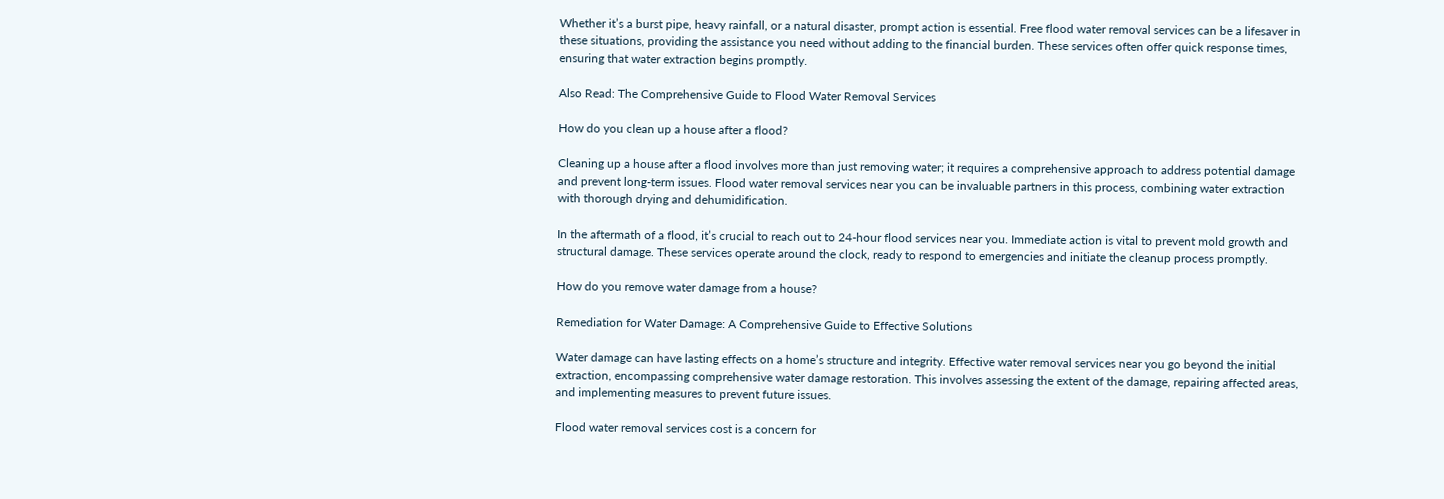Whether it’s a burst pipe, heavy rainfall, or a natural disaster, prompt action is essential. Free flood water removal services can be a lifesaver in these situations, providing the assistance you need without adding to the financial burden. These services often offer quick response times, ensuring that water extraction begins promptly.

Also Read: The Comprehensive Guide to Flood Water Removal Services

How do you clean up a house after a flood?

Cleaning up a house after a flood involves more than just removing water; it requires a comprehensive approach to address potential damage and prevent long-term issues. Flood water removal services near you can be invaluable partners in this process, combining water extraction with thorough drying and dehumidification.

In the aftermath of a flood, it’s crucial to reach out to 24-hour flood services near you. Immediate action is vital to prevent mold growth and structural damage. These services operate around the clock, ready to respond to emergencies and initiate the cleanup process promptly.

How do you remove water damage from a house?

Remediation for Water Damage: A Comprehensive Guide to Effective Solutions

Water damage can have lasting effects on a home’s structure and integrity. Effective water removal services near you go beyond the initial extraction, encompassing comprehensive water damage restoration. This involves assessing the extent of the damage, repairing affected areas, and implementing measures to prevent future issues.

Flood water removal services cost is a concern for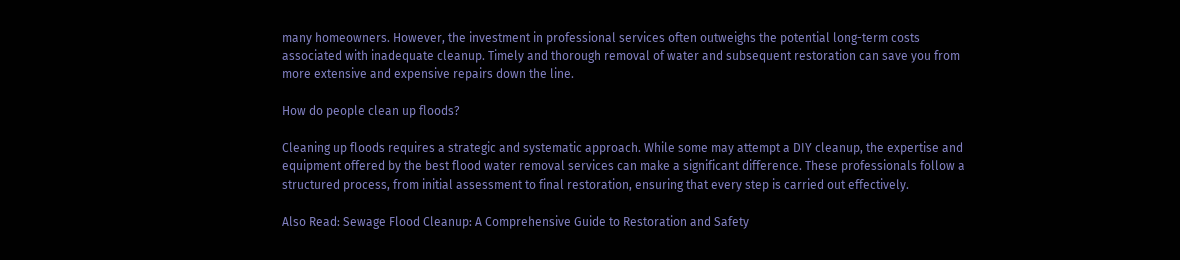many homeowners. However, the investment in professional services often outweighs the potential long-term costs associated with inadequate cleanup. Timely and thorough removal of water and subsequent restoration can save you from more extensive and expensive repairs down the line.

How do people clean up floods?

Cleaning up floods requires a strategic and systematic approach. While some may attempt a DIY cleanup, the expertise and equipment offered by the best flood water removal services can make a significant difference. These professionals follow a structured process, from initial assessment to final restoration, ensuring that every step is carried out effectively.

Also Read: Sewage Flood Cleanup: A Comprehensive Guide to Restoration and Safety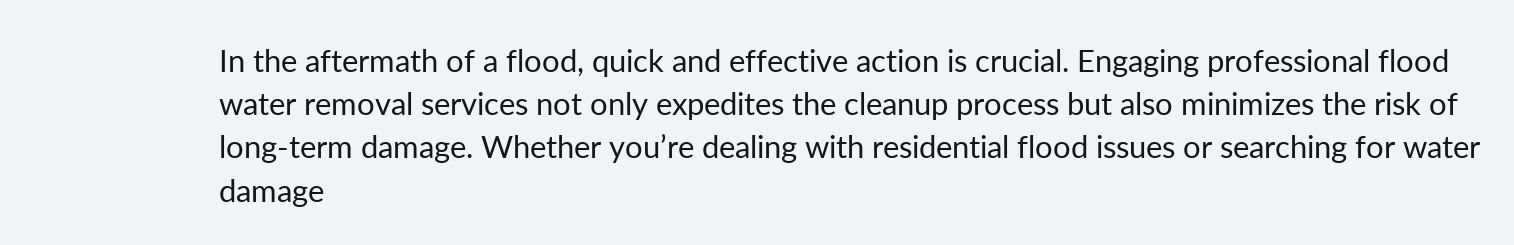In the aftermath of a flood, quick and effective action is crucial. Engaging professional flood water removal services not only expedites the cleanup process but also minimizes the risk of long-term damage. Whether you’re dealing with residential flood issues or searching for water damage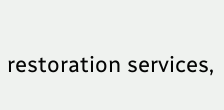restoration services,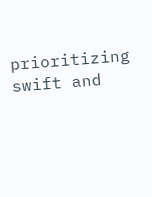prioritizing swift and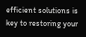efficient solutions is key to restoring your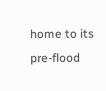home to its pre-flood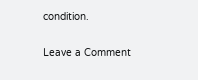condition.

Leave a Comment